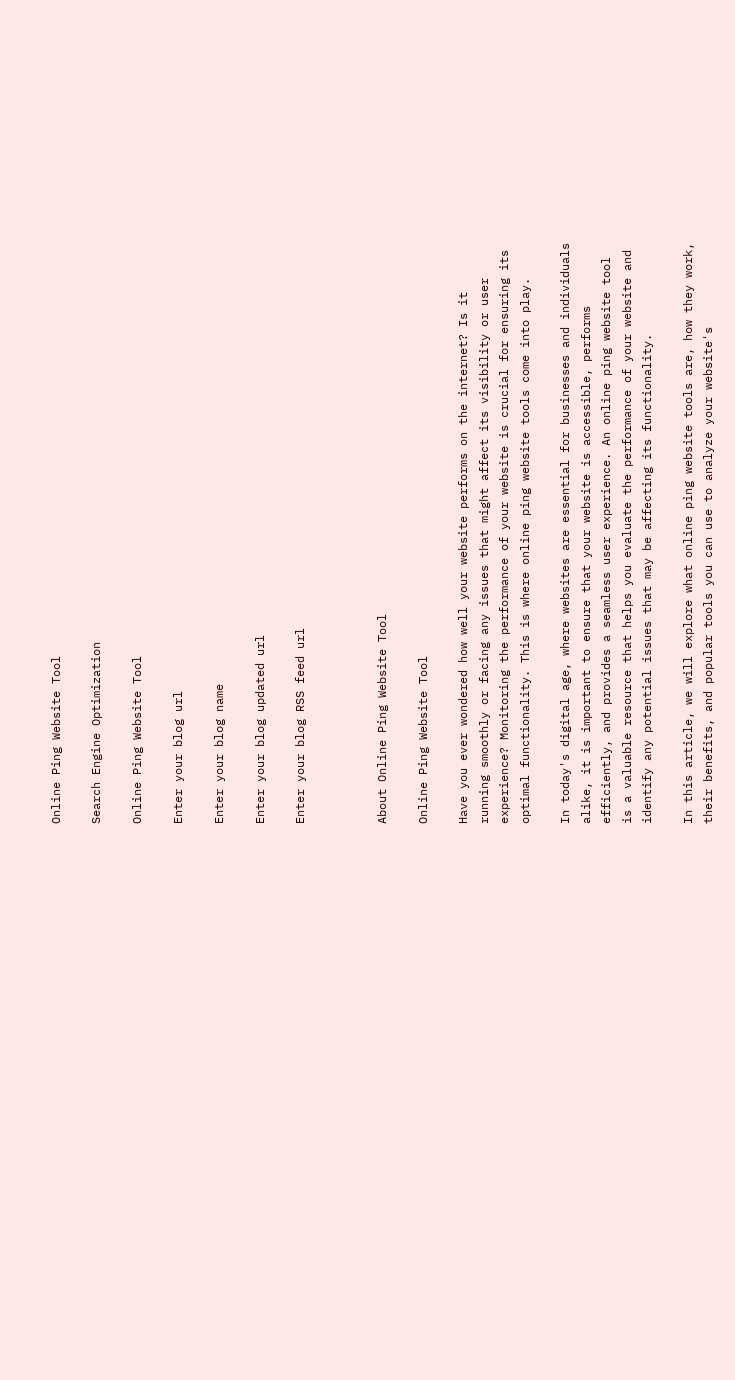Online Ping Website Tool

Search Engine Optimization

Online Ping Website Tool

Enter your blog url

Enter your blog name

Enter your blog updated url

Enter your blog RSS feed url



About Online Ping Website Tool

Online Ping Website Tool

Have you ever wondered how well your website performs on the internet? Is it running smoothly or facing any issues that might affect its visibility or user experience? Monitoring the performance of your website is crucial for ensuring its optimal functionality. This is where online ping website tools come into play.

In today's digital age, where websites are essential for businesses and individuals alike, it is important to ensure that your website is accessible, performs efficiently, and provides a seamless user experience. An online ping website tool is a valuable resource that helps you evaluate the performance of your website and identify any potential issues that may be affecting its functionality.

In this article, we will explore what online ping website tools are, how they work, their benefits, and popular tools you can use to analyze your website's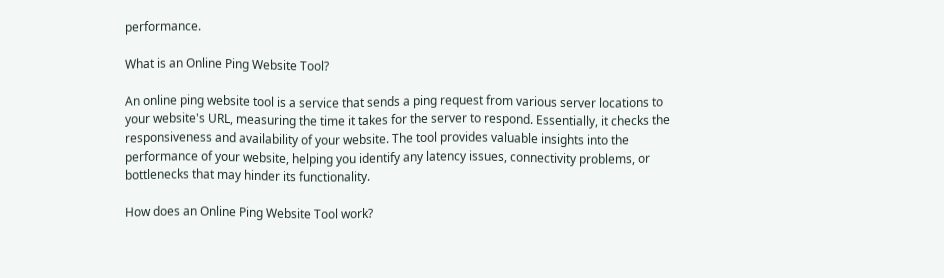performance.

What is an Online Ping Website Tool?

An online ping website tool is a service that sends a ping request from various server locations to your website's URL, measuring the time it takes for the server to respond. Essentially, it checks the responsiveness and availability of your website. The tool provides valuable insights into the performance of your website, helping you identify any latency issues, connectivity problems, or bottlenecks that may hinder its functionality.

How does an Online Ping Website Tool work?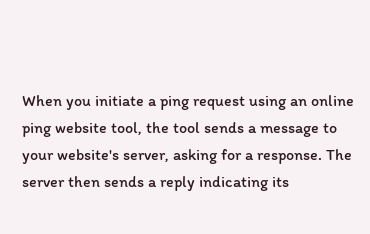When you initiate a ping request using an online ping website tool, the tool sends a message to your website's server, asking for a response. The server then sends a reply indicating its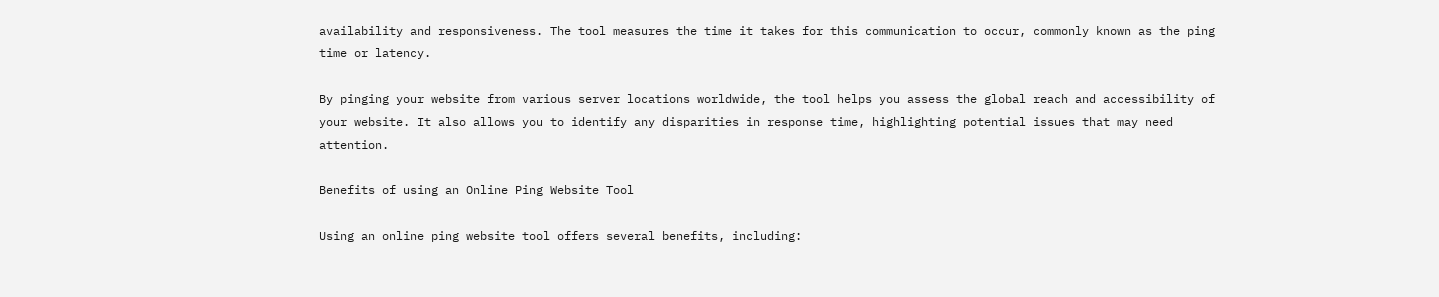availability and responsiveness. The tool measures the time it takes for this communication to occur, commonly known as the ping time or latency.

By pinging your website from various server locations worldwide, the tool helps you assess the global reach and accessibility of your website. It also allows you to identify any disparities in response time, highlighting potential issues that may need attention.

Benefits of using an Online Ping Website Tool

Using an online ping website tool offers several benefits, including: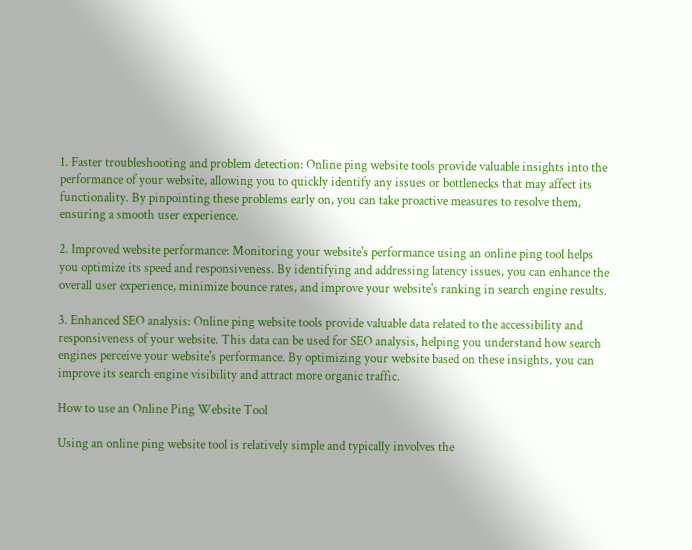1. Faster troubleshooting and problem detection: Online ping website tools provide valuable insights into the performance of your website, allowing you to quickly identify any issues or bottlenecks that may affect its functionality. By pinpointing these problems early on, you can take proactive measures to resolve them, ensuring a smooth user experience.

2. Improved website performance: Monitoring your website's performance using an online ping tool helps you optimize its speed and responsiveness. By identifying and addressing latency issues, you can enhance the overall user experience, minimize bounce rates, and improve your website's ranking in search engine results.

3. Enhanced SEO analysis: Online ping website tools provide valuable data related to the accessibility and responsiveness of your website. This data can be used for SEO analysis, helping you understand how search engines perceive your website's performance. By optimizing your website based on these insights, you can improve its search engine visibility and attract more organic traffic.

How to use an Online Ping Website Tool

Using an online ping website tool is relatively simple and typically involves the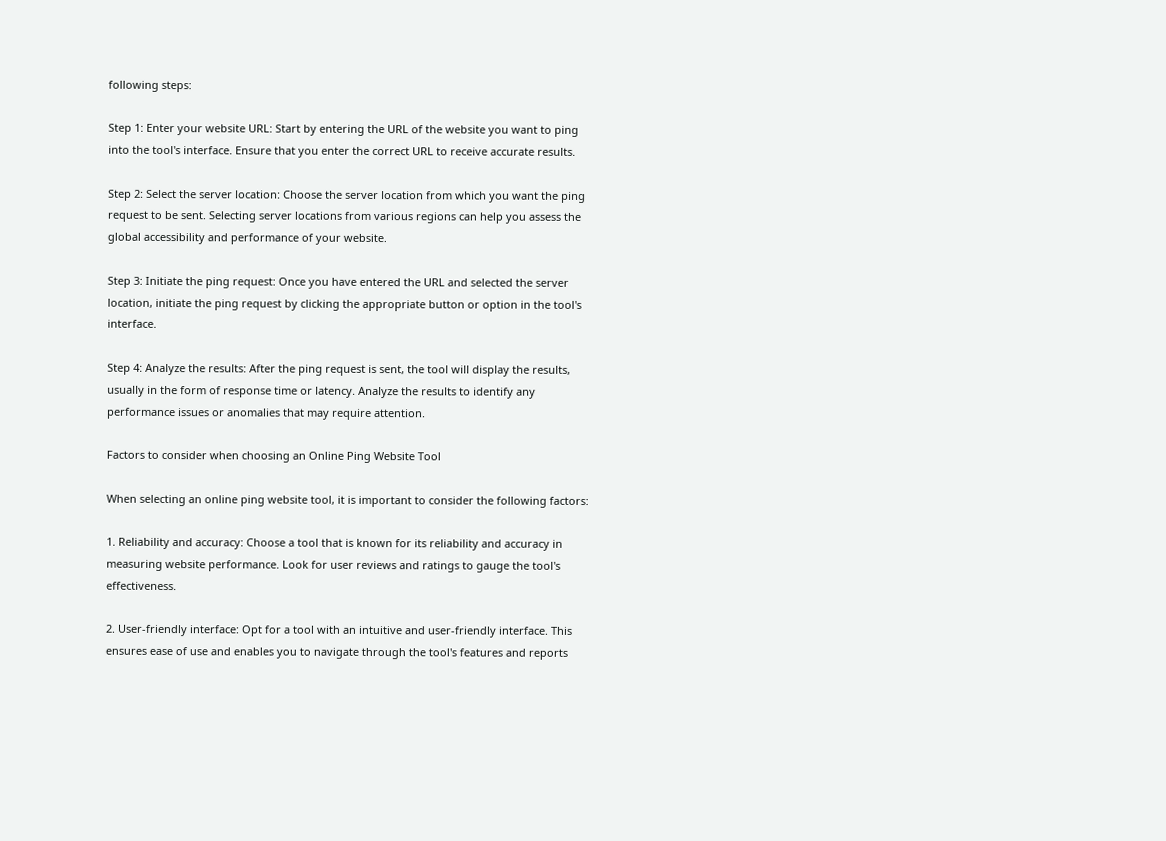following steps:

Step 1: Enter your website URL: Start by entering the URL of the website you want to ping into the tool's interface. Ensure that you enter the correct URL to receive accurate results.

Step 2: Select the server location: Choose the server location from which you want the ping request to be sent. Selecting server locations from various regions can help you assess the global accessibility and performance of your website.

Step 3: Initiate the ping request: Once you have entered the URL and selected the server location, initiate the ping request by clicking the appropriate button or option in the tool's interface.

Step 4: Analyze the results: After the ping request is sent, the tool will display the results, usually in the form of response time or latency. Analyze the results to identify any performance issues or anomalies that may require attention.

Factors to consider when choosing an Online Ping Website Tool

When selecting an online ping website tool, it is important to consider the following factors:

1. Reliability and accuracy: Choose a tool that is known for its reliability and accuracy in measuring website performance. Look for user reviews and ratings to gauge the tool's effectiveness.

2. User-friendly interface: Opt for a tool with an intuitive and user-friendly interface. This ensures ease of use and enables you to navigate through the tool's features and reports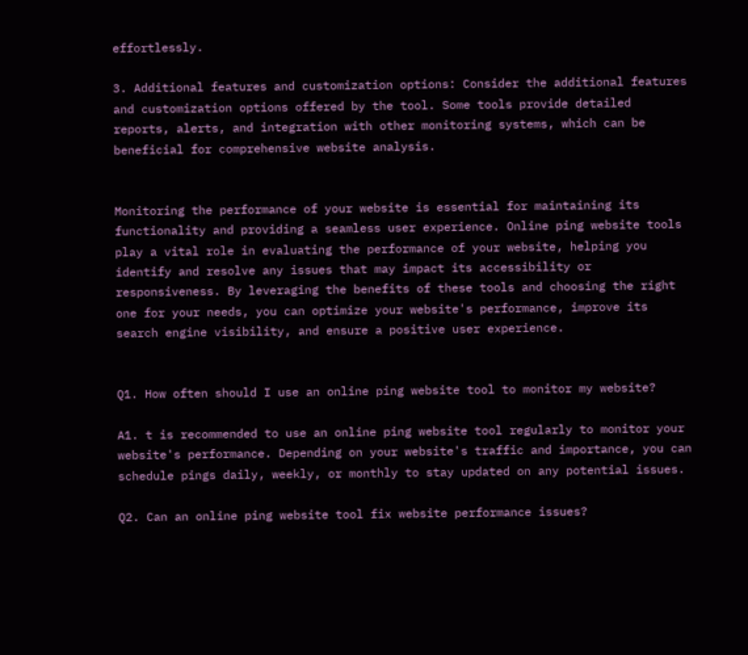effortlessly.

3. Additional features and customization options: Consider the additional features and customization options offered by the tool. Some tools provide detailed reports, alerts, and integration with other monitoring systems, which can be beneficial for comprehensive website analysis.


Monitoring the performance of your website is essential for maintaining its functionality and providing a seamless user experience. Online ping website tools play a vital role in evaluating the performance of your website, helping you identify and resolve any issues that may impact its accessibility or responsiveness. By leveraging the benefits of these tools and choosing the right one for your needs, you can optimize your website's performance, improve its search engine visibility, and ensure a positive user experience.


Q1. How often should I use an online ping website tool to monitor my website?

A1. t is recommended to use an online ping website tool regularly to monitor your website's performance. Depending on your website's traffic and importance, you can schedule pings daily, weekly, or monthly to stay updated on any potential issues.

Q2. Can an online ping website tool fix website performance issues?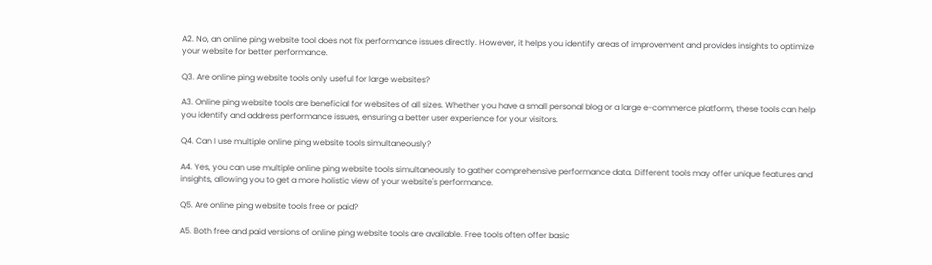A2. No, an online ping website tool does not fix performance issues directly. However, it helps you identify areas of improvement and provides insights to optimize your website for better performance.

Q3. Are online ping website tools only useful for large websites?

A3. Online ping website tools are beneficial for websites of all sizes. Whether you have a small personal blog or a large e-commerce platform, these tools can help you identify and address performance issues, ensuring a better user experience for your visitors.

Q4. Can I use multiple online ping website tools simultaneously?

A4. Yes, you can use multiple online ping website tools simultaneously to gather comprehensive performance data. Different tools may offer unique features and insights, allowing you to get a more holistic view of your website's performance.

Q5. Are online ping website tools free or paid?

A5. Both free and paid versions of online ping website tools are available. Free tools often offer basic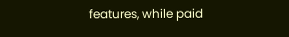features, while paid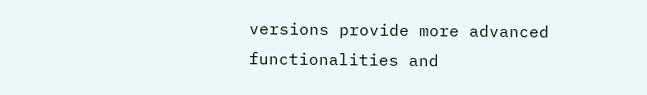versions provide more advanced functionalities and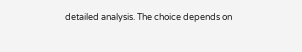detailed analysis. The choice depends on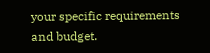your specific requirements and budget.